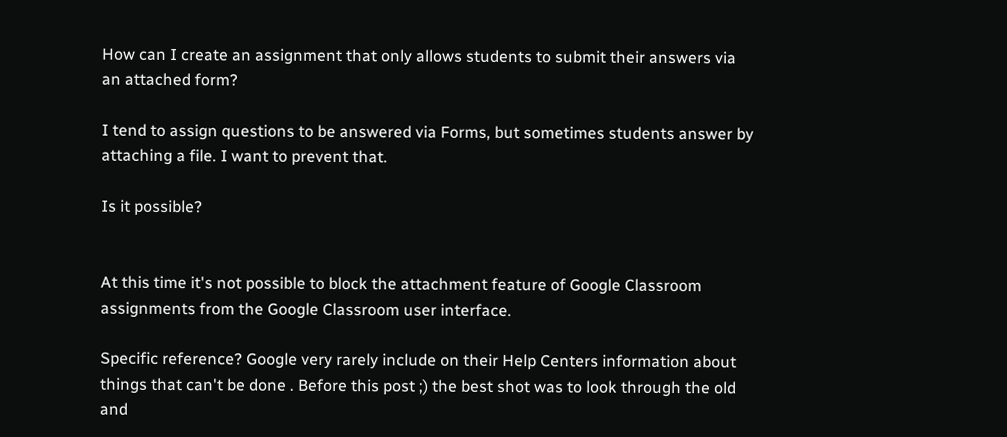How can I create an assignment that only allows students to submit their answers via an attached form?

I tend to assign questions to be answered via Forms, but sometimes students answer by attaching a file. I want to prevent that.

Is it possible?


At this time it's not possible to block the attachment feature of Google Classroom assignments from the Google Classroom user interface.

Specific reference? Google very rarely include on their Help Centers information about things that can't be done . Before this post ;) the best shot was to look through the old and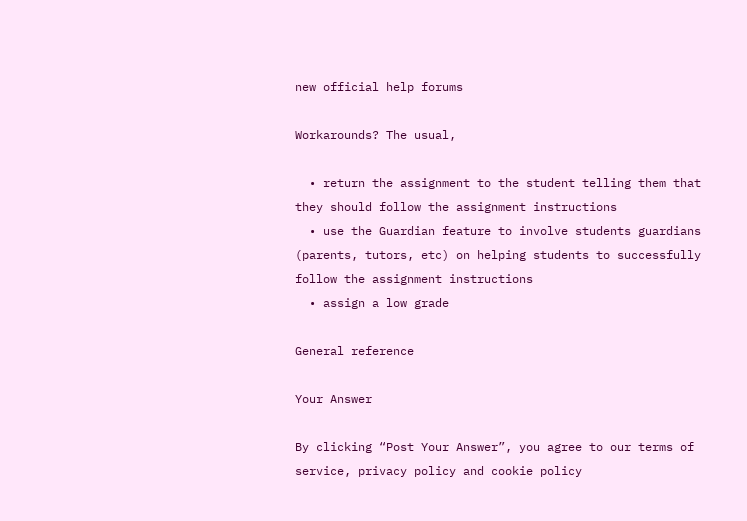new official help forums

Workarounds? The usual,

  • return the assignment to the student telling them that they should follow the assignment instructions
  • use the Guardian feature to involve students guardians (parents, tutors, etc) on helping students to successfully follow the assignment instructions
  • assign a low grade

General reference

Your Answer

By clicking “Post Your Answer”, you agree to our terms of service, privacy policy and cookie policy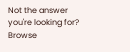Not the answer you're looking for? Browse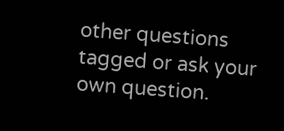other questions tagged or ask your own question.